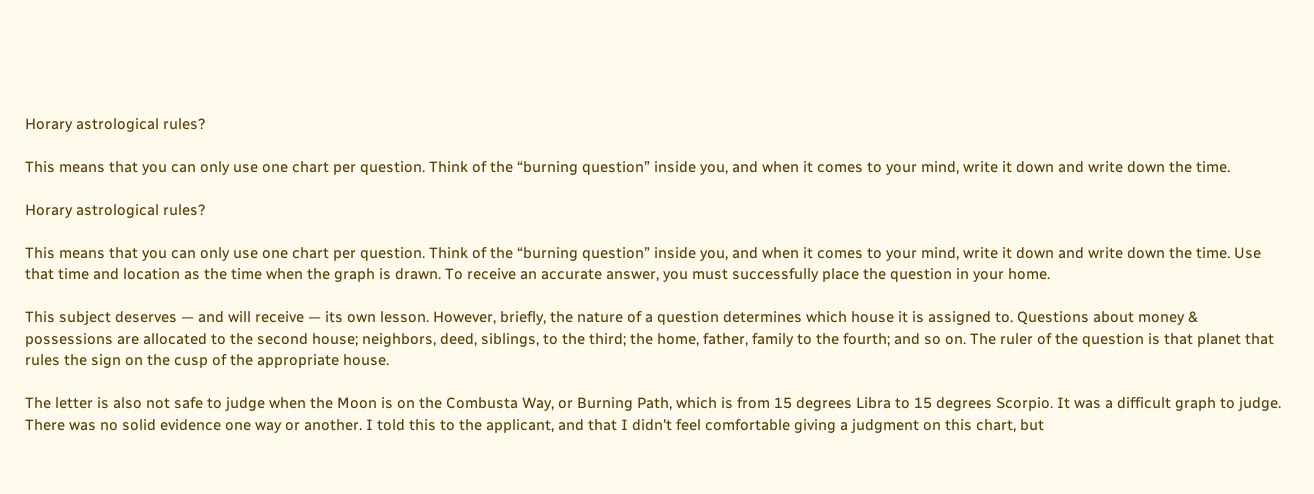Horary astrological rules?

This means that you can only use one chart per question. Think of the “burning question” inside you, and when it comes to your mind, write it down and write down the time.

Horary astrological rules?

This means that you can only use one chart per question. Think of the “burning question” inside you, and when it comes to your mind, write it down and write down the time. Use that time and location as the time when the graph is drawn. To receive an accurate answer, you must successfully place the question in your home.

This subject deserves — and will receive — its own lesson. However, briefly, the nature of a question determines which house it is assigned to. Questions about money & possessions are allocated to the second house; neighbors, deed, siblings, to the third; the home, father, family to the fourth; and so on. The ruler of the question is that planet that rules the sign on the cusp of the appropriate house.

The letter is also not safe to judge when the Moon is on the Combusta Way, or Burning Path, which is from 15 degrees Libra to 15 degrees Scorpio. It was a difficult graph to judge. There was no solid evidence one way or another. I told this to the applicant, and that I didn't feel comfortable giving a judgment on this chart, but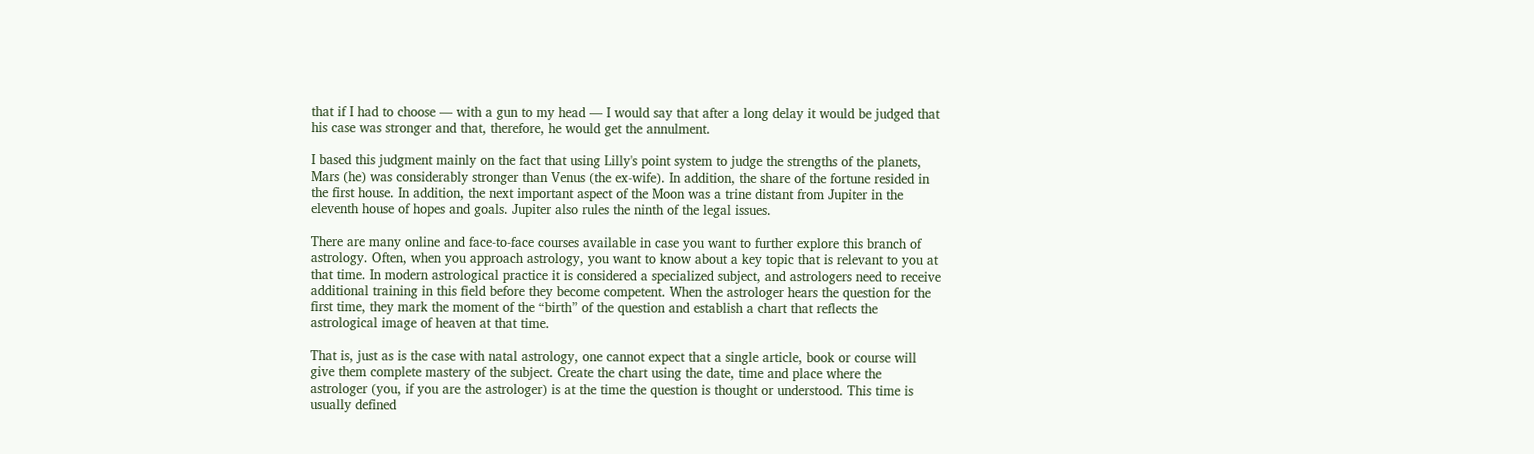that if I had to choose — with a gun to my head — I would say that after a long delay it would be judged that his case was stronger and that, therefore, he would get the annulment.

I based this judgment mainly on the fact that using Lilly's point system to judge the strengths of the planets, Mars (he) was considerably stronger than Venus (the ex-wife). In addition, the share of the fortune resided in the first house. In addition, the next important aspect of the Moon was a trine distant from Jupiter in the eleventh house of hopes and goals. Jupiter also rules the ninth of the legal issues.

There are many online and face-to-face courses available in case you want to further explore this branch of astrology. Often, when you approach astrology, you want to know about a key topic that is relevant to you at that time. In modern astrological practice it is considered a specialized subject, and astrologers need to receive additional training in this field before they become competent. When the astrologer hears the question for the first time, they mark the moment of the “birth” of the question and establish a chart that reflects the astrological image of heaven at that time.

That is, just as is the case with natal astrology, one cannot expect that a single article, book or course will give them complete mastery of the subject. Create the chart using the date, time and place where the astrologer (you, if you are the astrologer) is at the time the question is thought or understood. This time is usually defined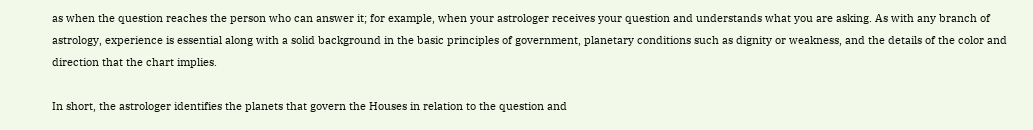as when the question reaches the person who can answer it; for example, when your astrologer receives your question and understands what you are asking. As with any branch of astrology, experience is essential along with a solid background in the basic principles of government, planetary conditions such as dignity or weakness, and the details of the color and direction that the chart implies.

In short, the astrologer identifies the planets that govern the Houses in relation to the question and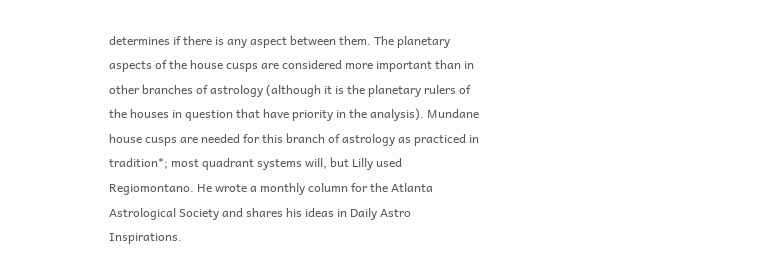determines if there is any aspect between them. The planetary aspects of the house cusps are considered more important than in other branches of astrology (although it is the planetary rulers of the houses in question that have priority in the analysis). Mundane house cusps are needed for this branch of astrology as practiced in tradition*; most quadrant systems will, but Lilly used Regiomontano. He wrote a monthly column for the Atlanta Astrological Society and shares his ideas in Daily Astro Inspirations.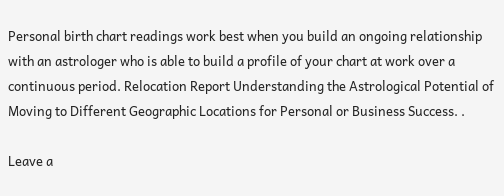Personal birth chart readings work best when you build an ongoing relationship with an astrologer who is able to build a profile of your chart at work over a continuous period. Relocation Report Understanding the Astrological Potential of Moving to Different Geographic Locations for Personal or Business Success. .

Leave a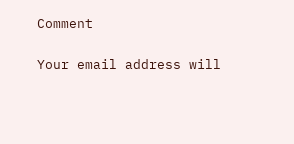Comment

Your email address will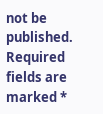not be published. Required fields are marked *